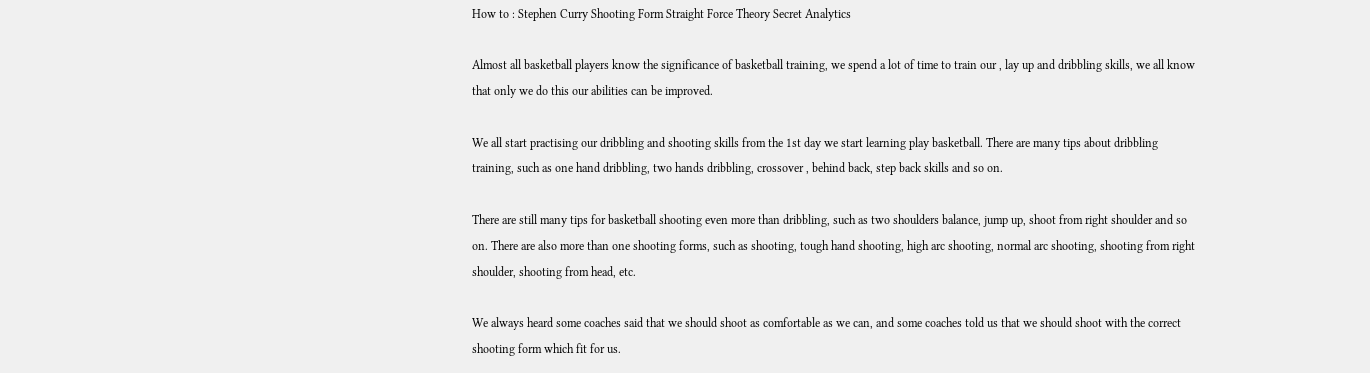How to : Stephen Curry Shooting Form Straight Force Theory Secret Analytics

Almost all basketball players know the significance of basketball training, we spend a lot of time to train our , lay up and dribbling skills, we all know that only we do this our abilities can be improved.

We all start practising our dribbling and shooting skills from the 1st day we start learning play basketball. There are many tips about dribbling training, such as one hand dribbling, two hands dribbling, crossover , behind back, step back skills and so on.

There are still many tips for basketball shooting even more than dribbling, such as two shoulders balance, jump up, shoot from right shoulder and so on. There are also more than one shooting forms, such as shooting, tough hand shooting, high arc shooting, normal arc shooting, shooting from right shoulder, shooting from head, etc.

We always heard some coaches said that we should shoot as comfortable as we can, and some coaches told us that we should shoot with the correct shooting form which fit for us.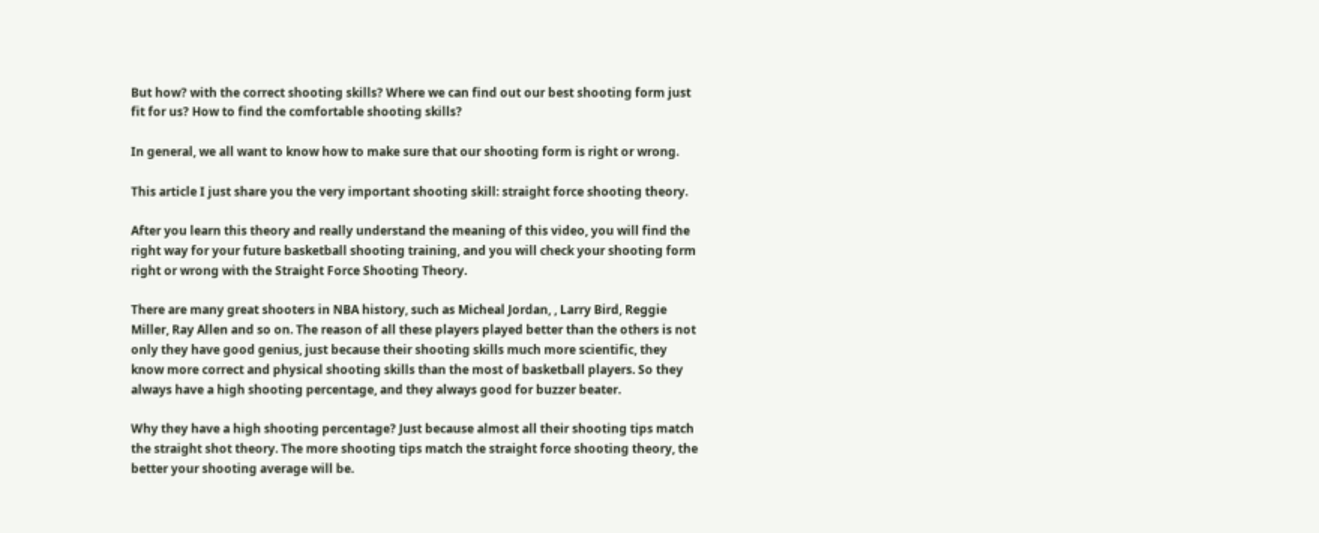But how? with the correct shooting skills? Where we can find out our best shooting form just fit for us? How to find the comfortable shooting skills?

In general, we all want to know how to make sure that our shooting form is right or wrong.

This article I just share you the very important shooting skill: straight force shooting theory.

After you learn this theory and really understand the meaning of this video, you will find the right way for your future basketball shooting training, and you will check your shooting form right or wrong with the Straight Force Shooting Theory.

There are many great shooters in NBA history, such as Micheal Jordan, , Larry Bird, Reggie Miller, Ray Allen and so on. The reason of all these players played better than the others is not only they have good genius, just because their shooting skills much more scientific, they know more correct and physical shooting skills than the most of basketball players. So they always have a high shooting percentage, and they always good for buzzer beater.

Why they have a high shooting percentage? Just because almost all their shooting tips match the straight shot theory. The more shooting tips match the straight force shooting theory, the better your shooting average will be.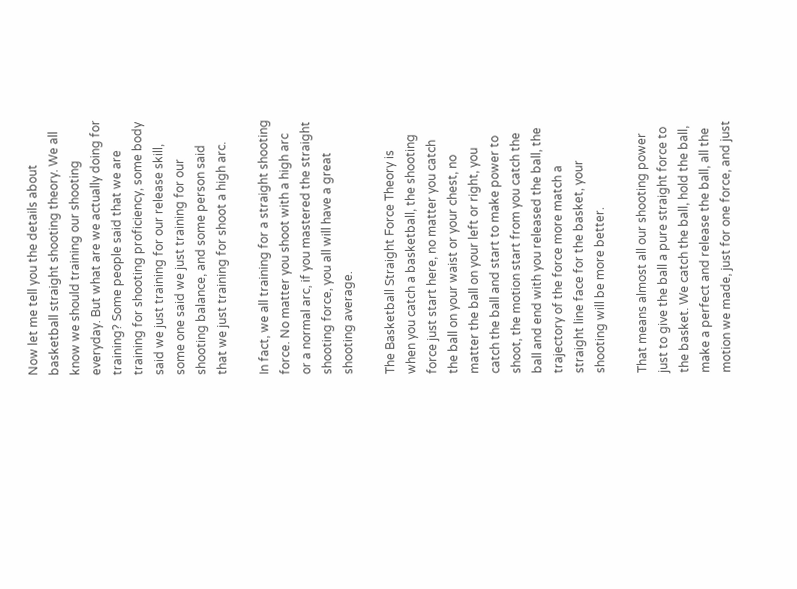Now let me tell you the details about basketball straight shooting theory. We all know we should training our shooting everyday. But what are we actually doing for training? Some people said that we are training for shooting proficiency, some body said we just training for our release skill, some one said we just training for our shooting balance, and some person said that we just training for shoot a high arc.

In fact, we all training for a straight shooting force. No matter you shoot with a high arc or a normal arc, if you mastered the straight shooting force, you all will have a great shooting average.

The Basketball Straight Force Theory is when you catch a basketball, the shooting force just start here, no matter you catch the ball on your waist or your chest, no matter the ball on your left or right, you catch the ball and start to make power to shoot, the motion start from you catch the ball and end with you released the ball, the trajectory of the force more match a straight line face for the basket, your shooting will be more better.

That means almost all our shooting power just to give the ball a pure straight force to the basket. We catch the ball, hold the ball, make a perfect and release the ball, all the motion we made, just for one force, and just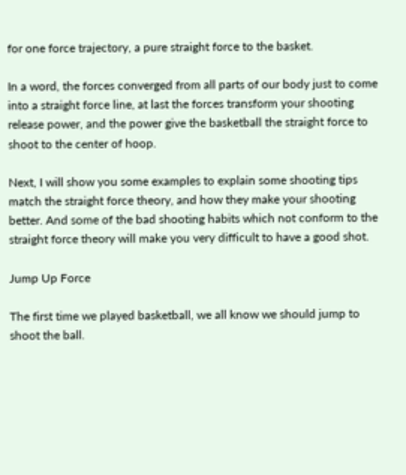for one force trajectory, a pure straight force to the basket.

In a word, the forces converged from all parts of our body just to come into a straight force line, at last the forces transform your shooting release power, and the power give the basketball the straight force to shoot to the center of hoop.

Next, I will show you some examples to explain some shooting tips match the straight force theory, and how they make your shooting better. And some of the bad shooting habits which not conform to the straight force theory will make you very difficult to have a good shot.

Jump Up Force

The first time we played basketball, we all know we should jump to shoot the ball.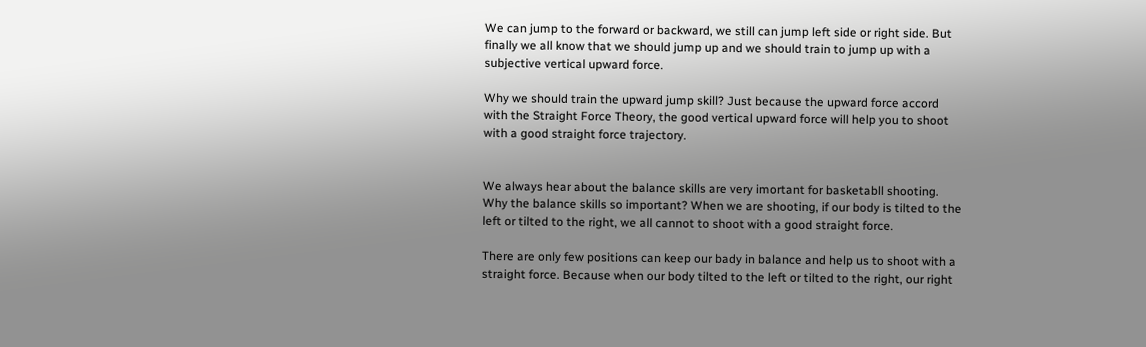We can jump to the forward or backward, we still can jump left side or right side. But finally we all know that we should jump up and we should train to jump up with a subjective vertical upward force.

Why we should train the upward jump skill? Just because the upward force accord with the Straight Force Theory, the good vertical upward force will help you to shoot with a good straight force trajectory.


We always hear about the balance skills are very imortant for basketabll shooting. Why the balance skills so important? When we are shooting, if our body is tilted to the left or tilted to the right, we all cannot to shoot with a good straight force.

There are only few positions can keep our bady in balance and help us to shoot with a straight force. Because when our body tilted to the left or tilted to the right, our right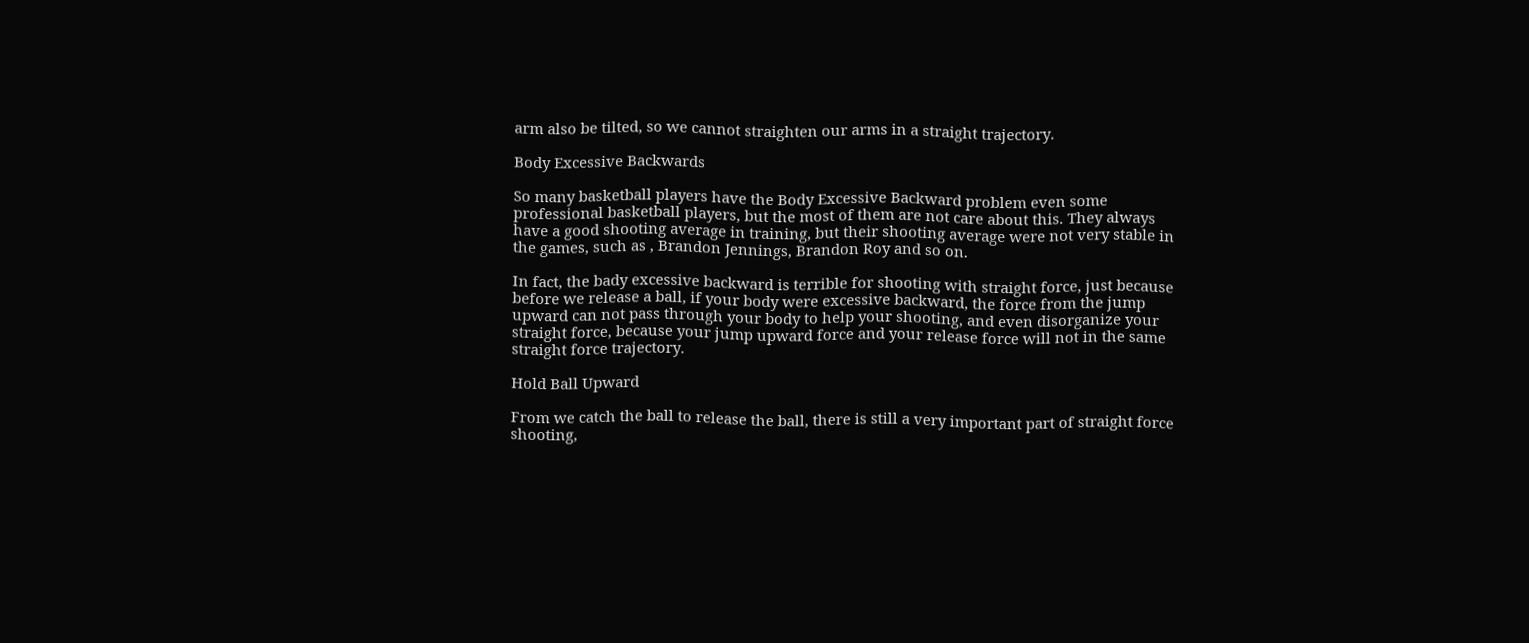arm also be tilted, so we cannot straighten our arms in a straight trajectory.

Body Excessive Backwards

So many basketball players have the Body Excessive Backward problem even some professional basketball players, but the most of them are not care about this. They always have a good shooting average in training, but their shooting average were not very stable in the games, such as , Brandon Jennings, Brandon Roy and so on.

In fact, the bady excessive backward is terrible for shooting with straight force, just because before we release a ball, if your body were excessive backward, the force from the jump upward can not pass through your body to help your shooting, and even disorganize your straight force, because your jump upward force and your release force will not in the same straight force trajectory.

Hold Ball Upward

From we catch the ball to release the ball, there is still a very important part of straight force shooting,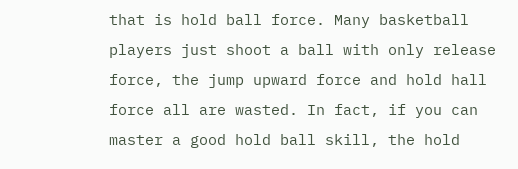that is hold ball force. Many basketball players just shoot a ball with only release force, the jump upward force and hold hall force all are wasted. In fact, if you can master a good hold ball skill, the hold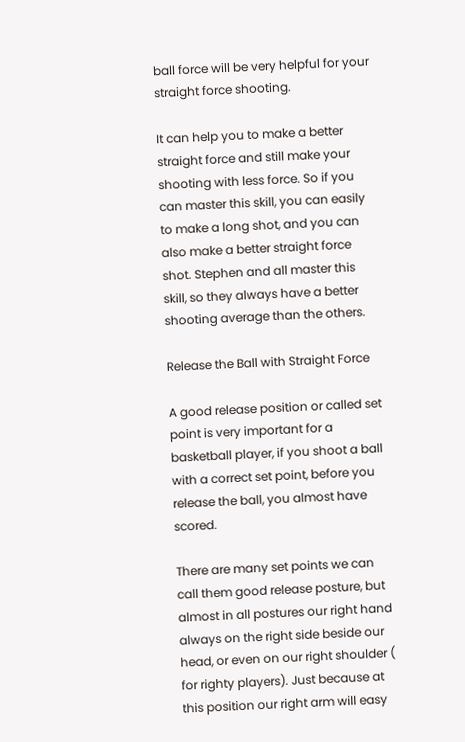ball force will be very helpful for your straight force shooting.

It can help you to make a better straight force and still make your shooting with less force. So if you can master this skill, you can easily to make a long shot, and you can also make a better straight force shot. Stephen and all master this skill, so they always have a better shooting average than the others.

Release the Ball with Straight Force

A good release position or called set point is very important for a basketball player, if you shoot a ball with a correct set point, before you release the ball, you almost have scored.

There are many set points we can call them good release posture, but almost in all postures our right hand always on the right side beside our head, or even on our right shoulder ( for righty players). Just because at this position our right arm will easy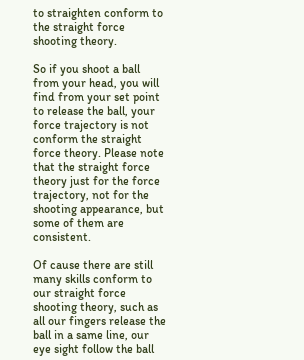to straighten conform to the straight force shooting theory.

So if you shoot a ball from your head, you will find from your set point to release the ball, your force trajectory is not conform the straight force theory. Please note that the straight force theory just for the force trajectory, not for the shooting appearance, but some of them are consistent.

Of cause there are still many skills conform to our straight force shooting theory, such as all our fingers release the ball in a same line, our eye sight follow the ball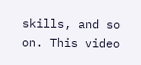skills, and so on. This video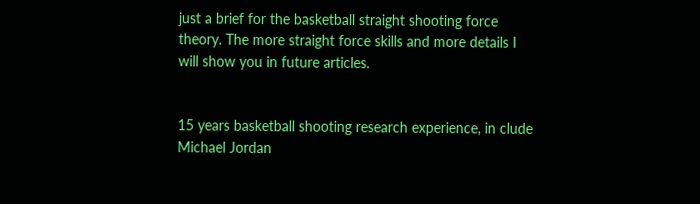just a brief for the basketball straight shooting force theory. The more straight force skills and more details I will show you in future articles.


15 years basketball shooting research experience, in clude Michael Jordan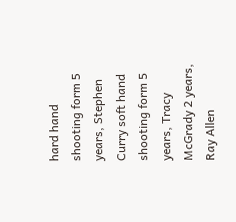hard hand shooting form 5 years, Stephen Curry soft hand shooting form 5 years, Tracy McGrady 2 years, Ray Allen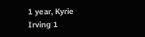1 year, Kyrie Irving 1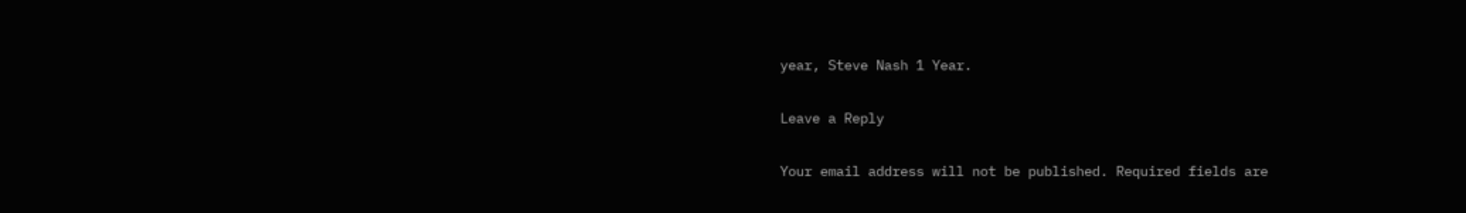year, Steve Nash 1 Year.

Leave a Reply

Your email address will not be published. Required fields are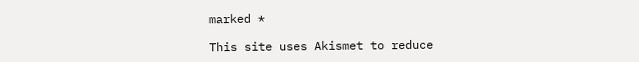marked *

This site uses Akismet to reduce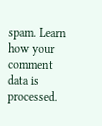spam. Learn how your comment data is processed.